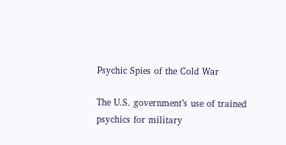Psychic Spies of the Cold War

The U.S. government’s use of trained psychics for military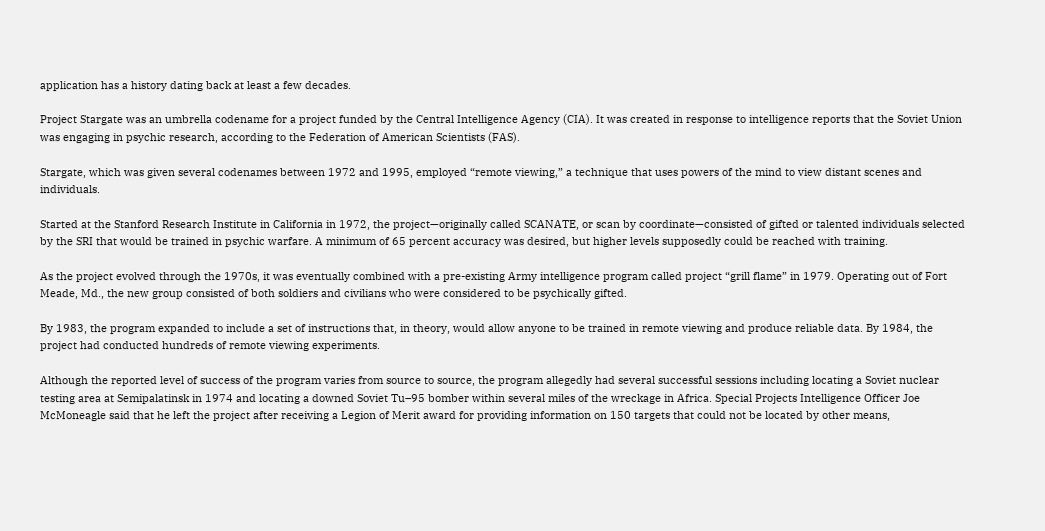application has a history dating back at least a few decades.

Project Stargate was an umbrella codename for a project funded by the Central Intelligence Agency (CIA). It was created in response to intelligence reports that the Soviet Union was engaging in psychic research, according to the Federation of American Scientists (FAS).

Stargate, which was given several codenames between 1972 and 1995, employed “remote viewing,” a technique that uses powers of the mind to view distant scenes and individuals.

Started at the Stanford Research Institute in California in 1972, the project—originally called SCANATE, or scan by coordinate—consisted of gifted or talented individuals selected by the SRI that would be trained in psychic warfare. A minimum of 65 percent accuracy was desired, but higher levels supposedly could be reached with training.

As the project evolved through the 1970s, it was eventually combined with a pre-existing Army intelligence program called project “grill flame” in 1979. Operating out of Fort Meade, Md., the new group consisted of both soldiers and civilians who were considered to be psychically gifted.

By 1983, the program expanded to include a set of instructions that, in theory, would allow anyone to be trained in remote viewing and produce reliable data. By 1984, the project had conducted hundreds of remote viewing experiments.

Although the reported level of success of the program varies from source to source, the program allegedly had several successful sessions including locating a Soviet nuclear testing area at Semipalatinsk in 1974 and locating a downed Soviet Tu–95 bomber within several miles of the wreckage in Africa. Special Projects Intelligence Officer Joe McMoneagle said that he left the project after receiving a Legion of Merit award for providing information on 150 targets that could not be located by other means,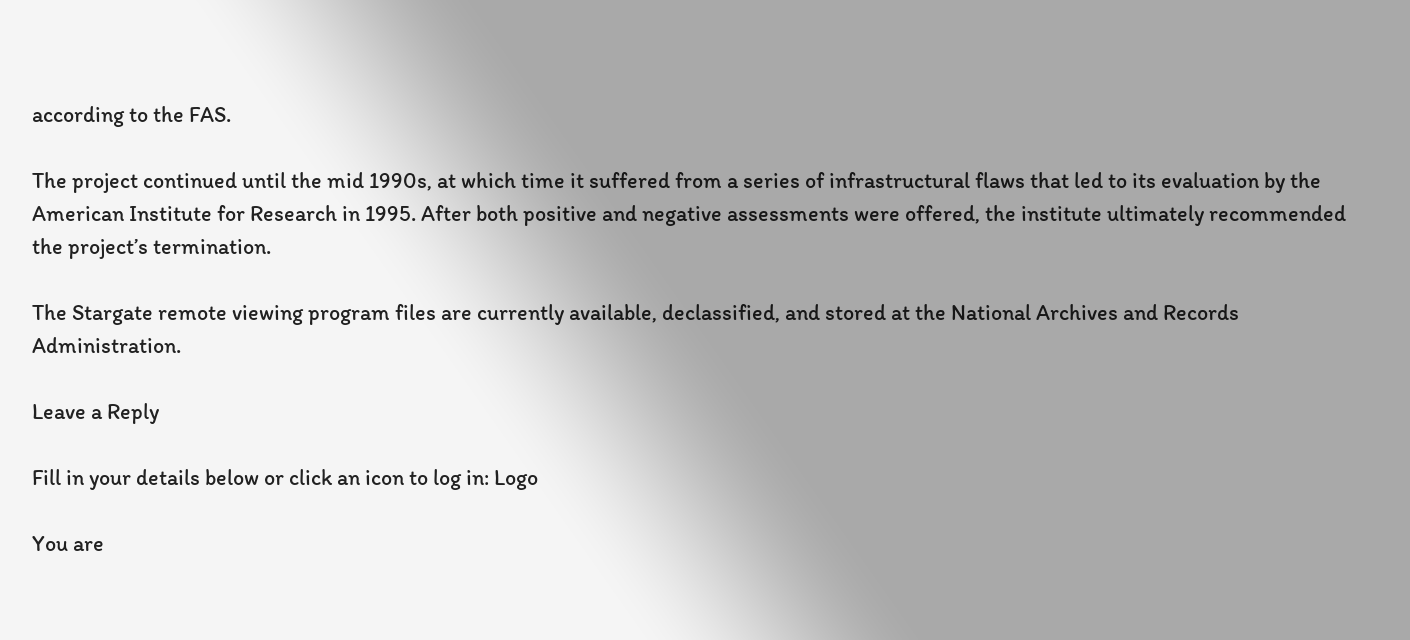according to the FAS.

The project continued until the mid 1990s, at which time it suffered from a series of infrastructural flaws that led to its evaluation by the American Institute for Research in 1995. After both positive and negative assessments were offered, the institute ultimately recommended the project’s termination.

The Stargate remote viewing program files are currently available, declassified, and stored at the National Archives and Records Administration.

Leave a Reply

Fill in your details below or click an icon to log in: Logo

You are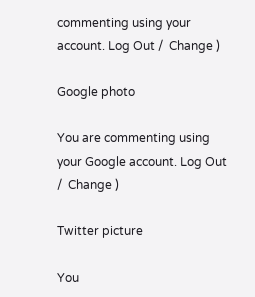commenting using your account. Log Out /  Change )

Google photo

You are commenting using your Google account. Log Out /  Change )

Twitter picture

You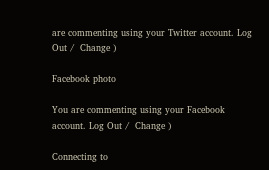are commenting using your Twitter account. Log Out /  Change )

Facebook photo

You are commenting using your Facebook account. Log Out /  Change )

Connecting to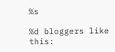%s

%d bloggers like this: